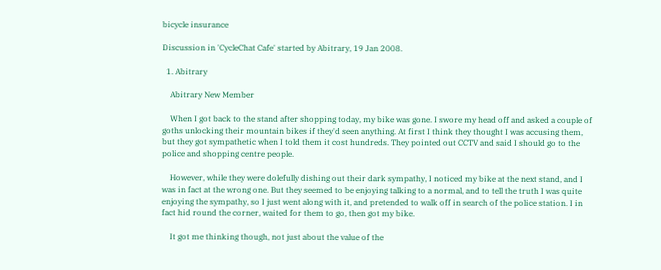bicycle insurance

Discussion in 'CycleChat Cafe' started by Abitrary, 19 Jan 2008.

  1. Abitrary

    Abitrary New Member

    When I got back to the stand after shopping today, my bike was gone. I swore my head off and asked a couple of goths unlocking their mountain bikes if they'd seen anything. At first I think they thought I was accusing them, but they got sympathetic when I told them it cost hundreds. They pointed out CCTV and said I should go to the police and shopping centre people.

    However, while they were dolefully dishing out their dark sympathy, I noticed my bike at the next stand, and I was in fact at the wrong one. But they seemed to be enjoying talking to a normal, and to tell the truth I was quite enjoying the sympathy, so I just went along with it, and pretended to walk off in search of the police station. I in fact hid round the corner, waited for them to go, then got my bike.

    It got me thinking though, not just about the value of the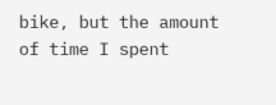bike, but the amount of time I spent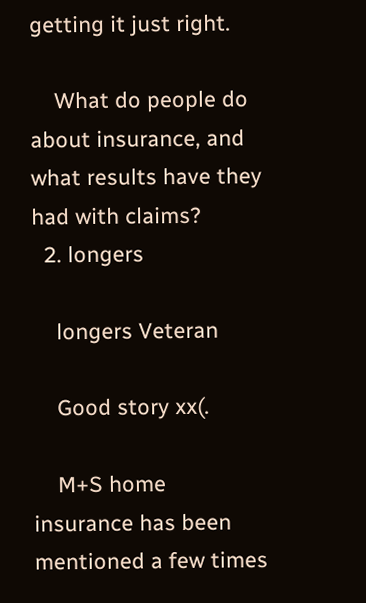getting it just right.

    What do people do about insurance, and what results have they had with claims?
  2. longers

    longers Veteran

    Good story xx(.

    M+S home insurance has been mentioned a few times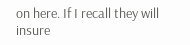on here. If I recall they will insure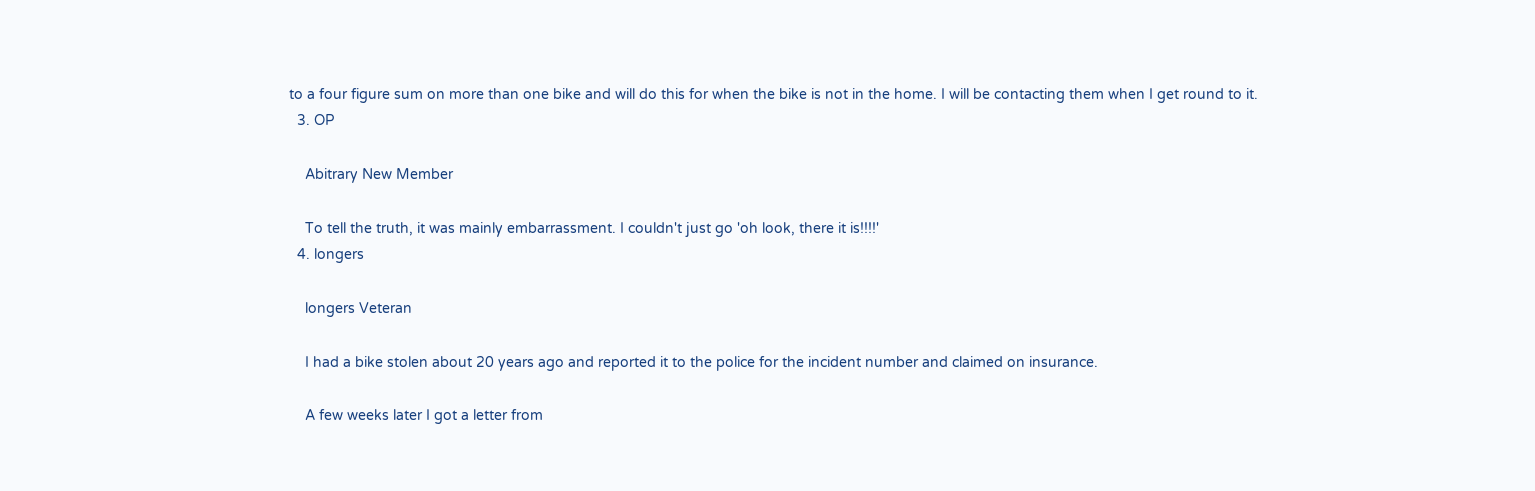to a four figure sum on more than one bike and will do this for when the bike is not in the home. I will be contacting them when I get round to it.
  3. OP

    Abitrary New Member

    To tell the truth, it was mainly embarrassment. I couldn't just go 'oh look, there it is!!!!'
  4. longers

    longers Veteran

    I had a bike stolen about 20 years ago and reported it to the police for the incident number and claimed on insurance.

    A few weeks later I got a letter from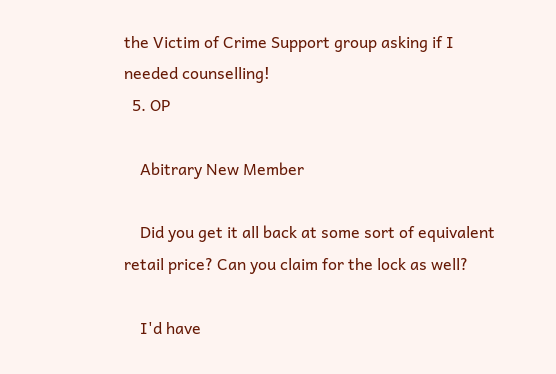the Victim of Crime Support group asking if I needed counselling!
  5. OP

    Abitrary New Member

    Did you get it all back at some sort of equivalent retail price? Can you claim for the lock as well?

    I'd have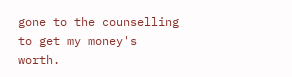gone to the counselling to get my money's worth.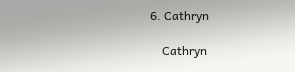6. Cathryn

    Cathryn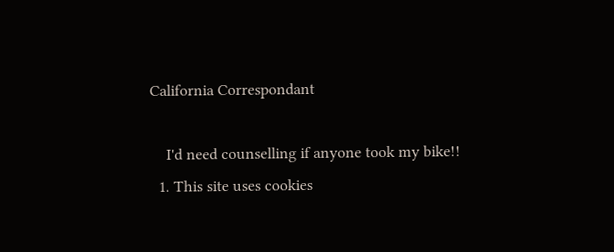California Correspondant

    I'd need counselling if anyone took my bike!!
  1. This site uses cookies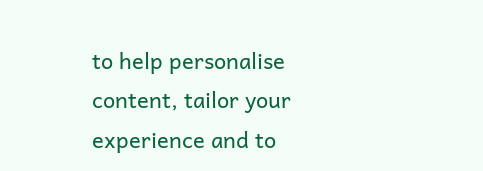to help personalise content, tailor your experience and to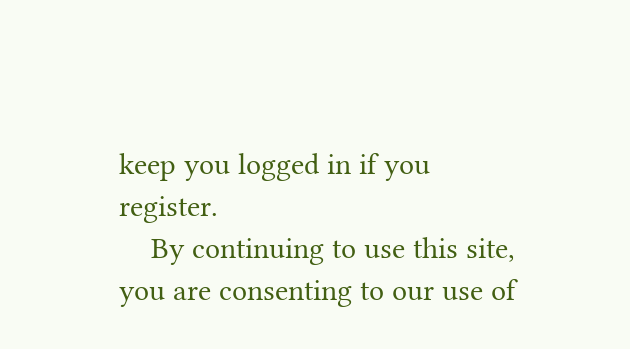keep you logged in if you register.
    By continuing to use this site, you are consenting to our use of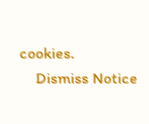cookies.
    Dismiss Notice